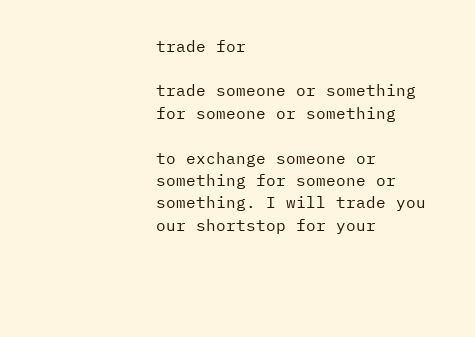trade for

trade someone or something for someone or something

to exchange someone or something for someone or something. I will trade you our shortstop for your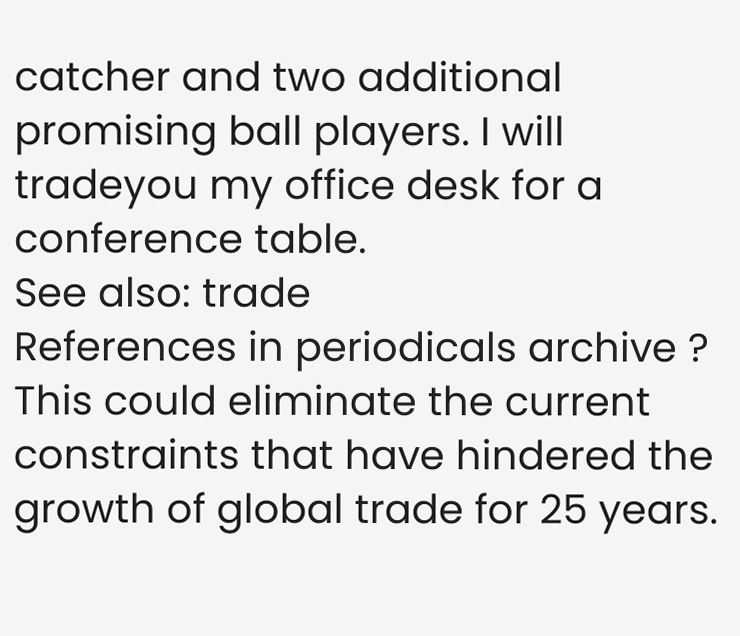catcher and two additional promising ball players. I will tradeyou my office desk for a conference table.
See also: trade
References in periodicals archive ?
This could eliminate the current constraints that have hindered the growth of global trade for 25 years.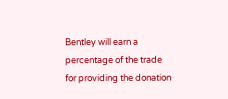Bentley will earn a percentage of the trade for providing the donation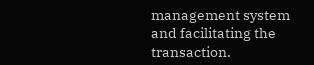management system and facilitating the transaction.